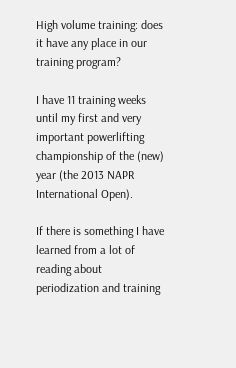High volume training: does it have any place in our training program?

I have 11 training weeks until my first and very important powerlifting championship of the (new) year (the 2013 NAPR International Open).

If there is something I have learned from a lot of reading about periodization and training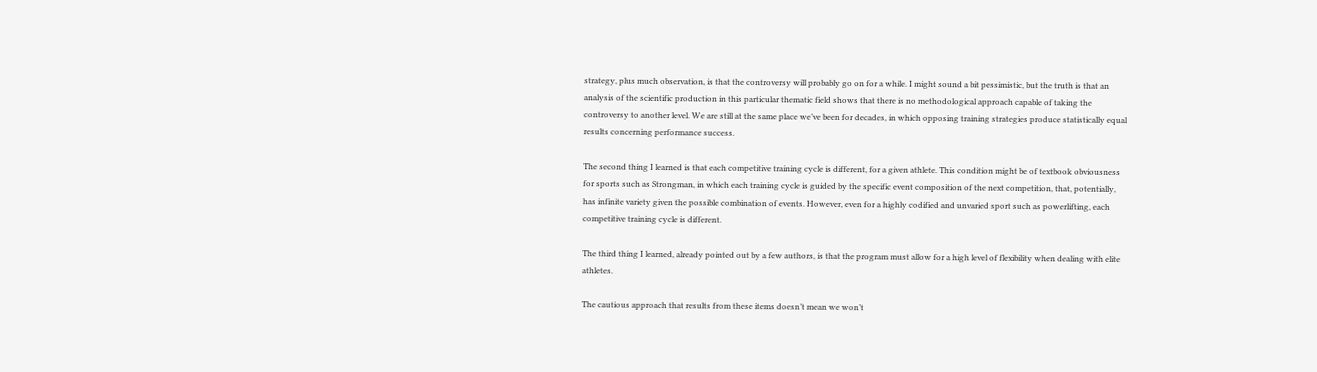strategy, plus much observation, is that the controversy will probably go on for a while. I might sound a bit pessimistic, but the truth is that an analysis of the scientific production in this particular thematic field shows that there is no methodological approach capable of taking the controversy to another level. We are still at the same place we’ve been for decades, in which opposing training strategies produce statistically equal results concerning performance success.

The second thing I learned is that each competitive training cycle is different, for a given athlete. This condition might be of textbook obviousness for sports such as Strongman, in which each training cycle is guided by the specific event composition of the next competition, that, potentially, has infinite variety given the possible combination of events. However, even for a highly codified and unvaried sport such as powerlifting, each competitive training cycle is different.

The third thing I learned, already pointed out by a few authors, is that the program must allow for a high level of flexibility when dealing with elite athletes.

The cautious approach that results from these items doesn’t mean we won’t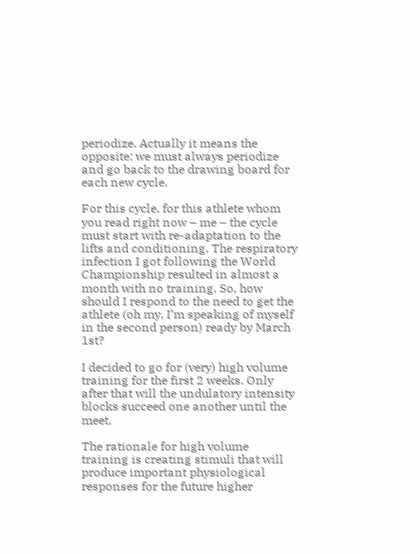periodize. Actually it means the opposite: we must always periodize and go back to the drawing board for each new cycle.

For this cycle, for this athlete whom you read right now – me – the cycle must start with re-adaptation to the lifts and conditioning. The respiratory infection I got following the World Championship resulted in almost a month with no training. So, how should I respond to the need to get the athlete (oh my, I’m speaking of myself in the second person) ready by March 1st?

I decided to go for (very) high volume training for the first 2 weeks. Only after that will the undulatory intensity blocks succeed one another until the meet.

The rationale for high volume training is creating stimuli that will produce important physiological responses for the future higher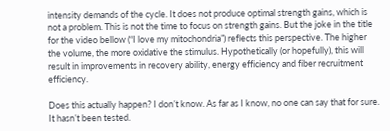intensity demands of the cycle. It does not produce optimal strength gains, which is not a problem. This is not the time to focus on strength gains. But the joke in the title for the video bellow (“I love my mitochondria”) reflects this perspective. The higher the volume, the more oxidative the stimulus. Hypothetically (or hopefully), this will result in improvements in recovery ability, energy efficiency and fiber recruitment efficiency.

Does this actually happen? I don’t know. As far as I know, no one can say that for sure. It hasn’t been tested.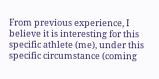From previous experience, I believe it is interesting for this specific athlete (me), under this specific circumstance (coming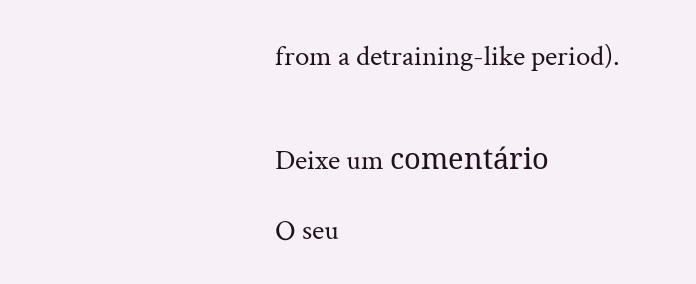from a detraining-like period).


Deixe um comentário

O seu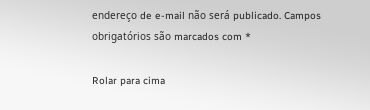endereço de e-mail não será publicado. Campos obrigatórios são marcados com *

Rolar para cima